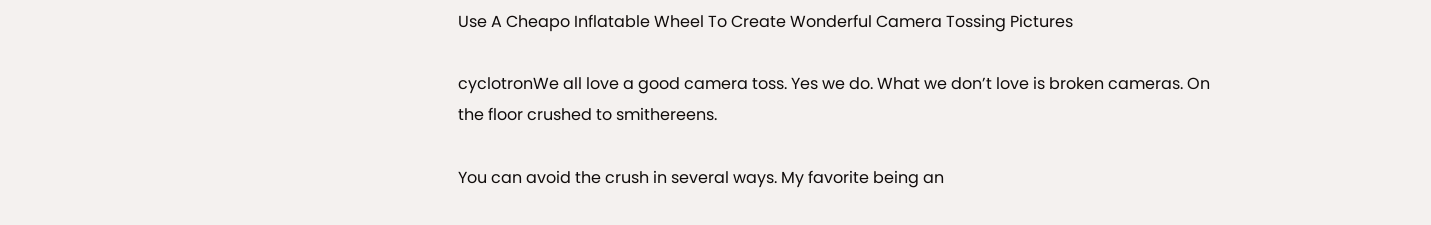Use A Cheapo Inflatable Wheel To Create Wonderful Camera Tossing Pictures

cyclotronWe all love a good camera toss. Yes we do. What we don’t love is broken cameras. On the floor crushed to smithereens.

You can avoid the crush in several ways. My favorite being an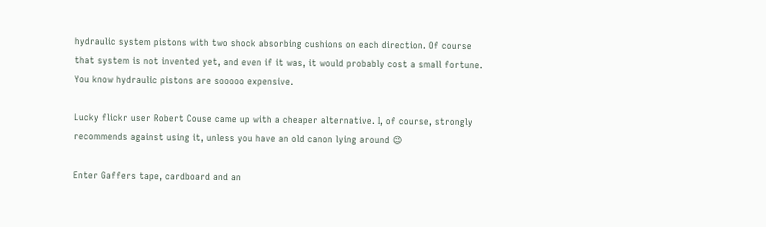hydraulic system pistons with two shock absorbing cushions on each direction. Of course that system is not invented yet, and even if it was, it would probably cost a small fortune. You know hydraulic pistons are sooooo expensive.

Lucky flickr user Robert Couse came up with a cheaper alternative. I, of course, strongly recommends against using it, unless you have an old canon lying around 😉

Enter Gaffers tape, cardboard and an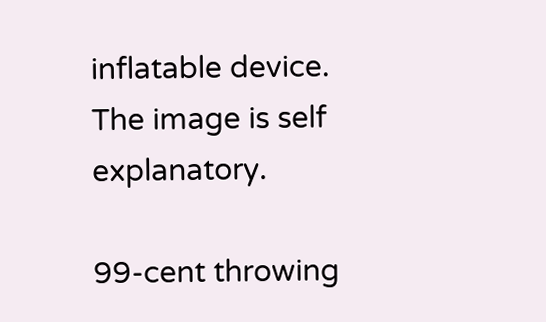inflatable device. The image is self explanatory.

99-cent throwing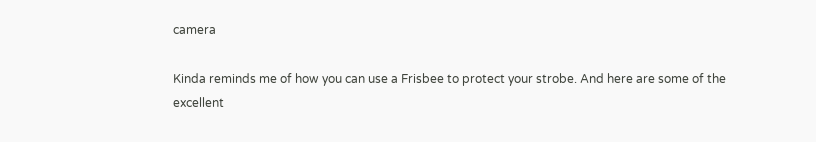camera

Kinda reminds me of how you can use a Frisbee to protect your strobe. And here are some of the excellent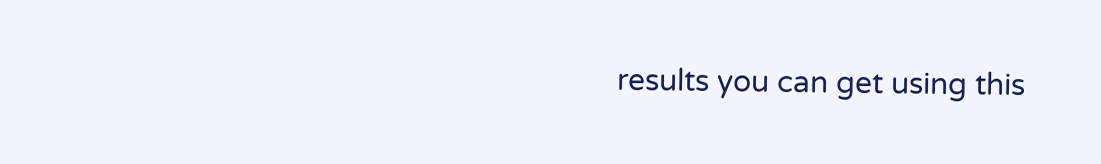results you can get using this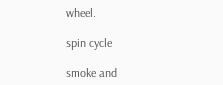wheel.

spin cycle

smoke and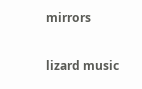mirrors

lizard music